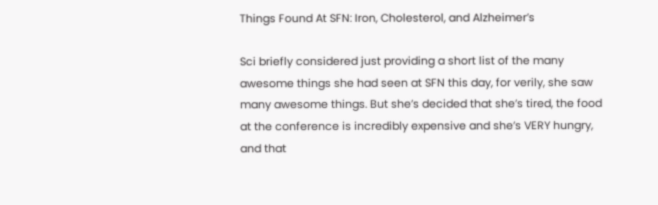Things Found At SFN: Iron, Cholesterol, and Alzheimer’s

Sci briefly considered just providing a short list of the many awesome things she had seen at SFN this day, for verily, she saw many awesome things. But she’s decided that she’s tired, the food at the conference is incredibly expensive and she’s VERY hungry, and that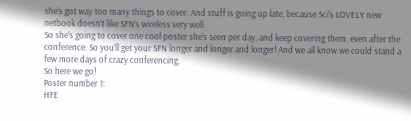she’s got way too many things to cover. And stuff is going up late, because Sci’s LOVELY new netbook doesn’t like SFN’s wireless very well.
So she’s going to cover one cool poster she’s seen per day, and keep covering them, even after the conference. So you’ll get your SFN longer and longer and longer! And we all know we could stand a few more days of crazy conferencing.
So here we go!
Poster number 1:
HFE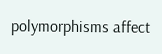polymorphisms affect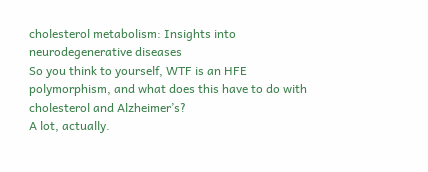cholesterol metabolism: Insights into neurodegenerative diseases
So you think to yourself, WTF is an HFE polymorphism, and what does this have to do with cholesterol and Alzheimer’s?
A lot, actually.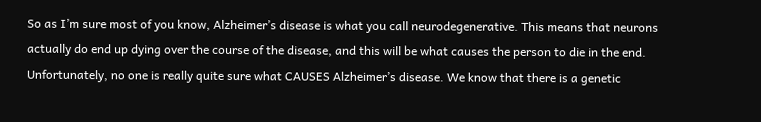So as I’m sure most of you know, Alzheimer’s disease is what you call neurodegenerative. This means that neurons actually do end up dying over the course of the disease, and this will be what causes the person to die in the end. Unfortunately, no one is really quite sure what CAUSES Alzheimer’s disease. We know that there is a genetic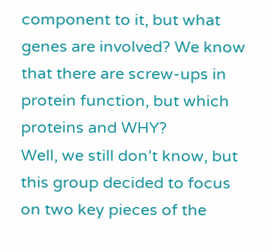component to it, but what genes are involved? We know that there are screw-ups in protein function, but which proteins and WHY?
Well, we still don’t know, but this group decided to focus on two key pieces of the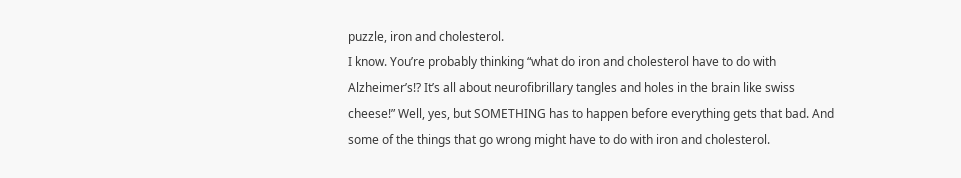puzzle, iron and cholesterol.
I know. You’re probably thinking “what do iron and cholesterol have to do with Alzheimer’s!? It’s all about neurofibrillary tangles and holes in the brain like swiss cheese!” Well, yes, but SOMETHING has to happen before everything gets that bad. And some of the things that go wrong might have to do with iron and cholesterol.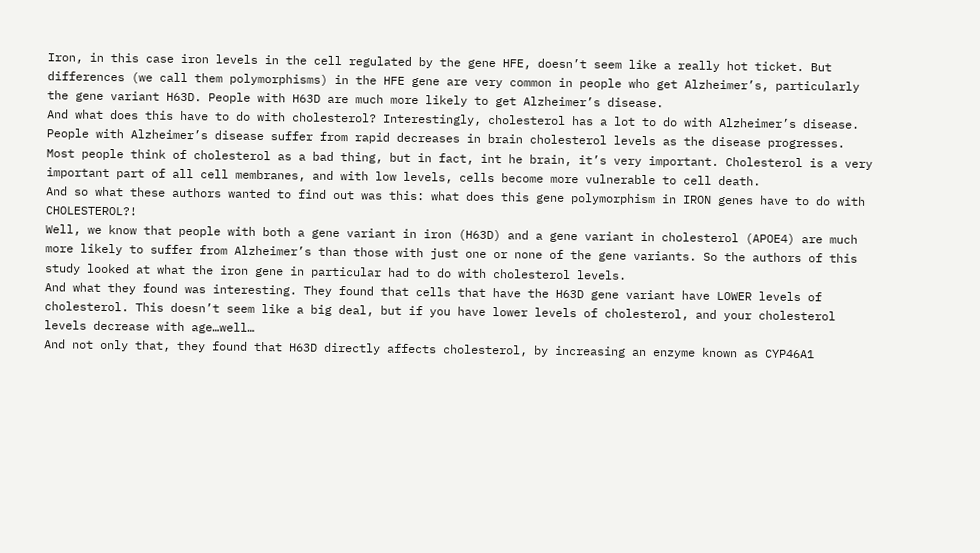Iron, in this case iron levels in the cell regulated by the gene HFE, doesn’t seem like a really hot ticket. But differences (we call them polymorphisms) in the HFE gene are very common in people who get Alzheimer’s, particularly the gene variant H63D. People with H63D are much more likely to get Alzheimer’s disease.
And what does this have to do with cholesterol? Interestingly, cholesterol has a lot to do with Alzheimer’s disease. People with Alzheimer’s disease suffer from rapid decreases in brain cholesterol levels as the disease progresses. Most people think of cholesterol as a bad thing, but in fact, int he brain, it’s very important. Cholesterol is a very important part of all cell membranes, and with low levels, cells become more vulnerable to cell death.
And so what these authors wanted to find out was this: what does this gene polymorphism in IRON genes have to do with CHOLESTEROL?!
Well, we know that people with both a gene variant in iron (H63D) and a gene variant in cholesterol (APOE4) are much more likely to suffer from Alzheimer’s than those with just one or none of the gene variants. So the authors of this study looked at what the iron gene in particular had to do with cholesterol levels.
And what they found was interesting. They found that cells that have the H63D gene variant have LOWER levels of cholesterol. This doesn’t seem like a big deal, but if you have lower levels of cholesterol, and your cholesterol levels decrease with age…well…
And not only that, they found that H63D directly affects cholesterol, by increasing an enzyme known as CYP46A1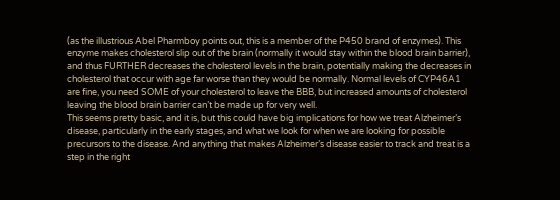(as the illustrious Abel Pharmboy points out, this is a member of the P450 brand of enzymes). This enzyme makes cholesterol slip out of the brain (normally it would stay within the blood brain barrier), and thus FURTHER decreases the cholesterol levels in the brain, potentially making the decreases in cholesterol that occur with age far worse than they would be normally. Normal levels of CYP46A1 are fine, you need SOME of your cholesterol to leave the BBB, but increased amounts of cholesterol leaving the blood brain barrier can’t be made up for very well.
This seems pretty basic, and it is, but this could have big implications for how we treat Alzheimer’s disease, particularly in the early stages, and what we look for when we are looking for possible precursors to the disease. And anything that makes Alzheimer’s disease easier to track and treat is a step in the right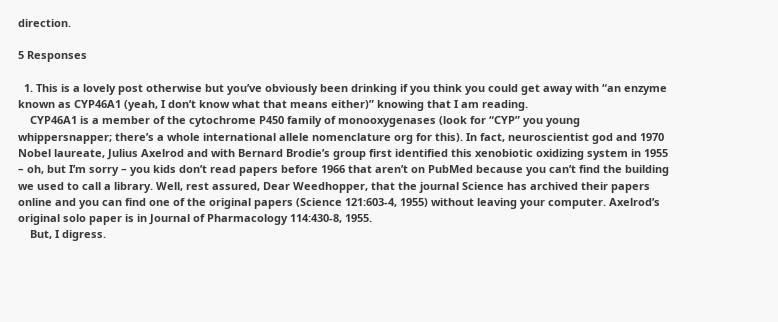direction.

5 Responses

  1. This is a lovely post otherwise but you’ve obviously been drinking if you think you could get away with “an enzyme known as CYP46A1 (yeah, I don’t know what that means either)” knowing that I am reading.
    CYP46A1 is a member of the cytochrome P450 family of monooxygenases (look for “CYP” you young whippersnapper; there’s a whole international allele nomenclature org for this). In fact, neuroscientist god and 1970 Nobel laureate, Julius Axelrod and with Bernard Brodie’s group first identified this xenobiotic oxidizing system in 1955 – oh, but I’m sorry – you kids don’t read papers before 1966 that aren’t on PubMed because you can’t find the building we used to call a library. Well, rest assured, Dear Weedhopper, that the journal Science has archived their papers online and you can find one of the original papers (Science 121:603-4, 1955) without leaving your computer. Axelrod’s original solo paper is in Journal of Pharmacology 114:430-8, 1955.
    But, I digress.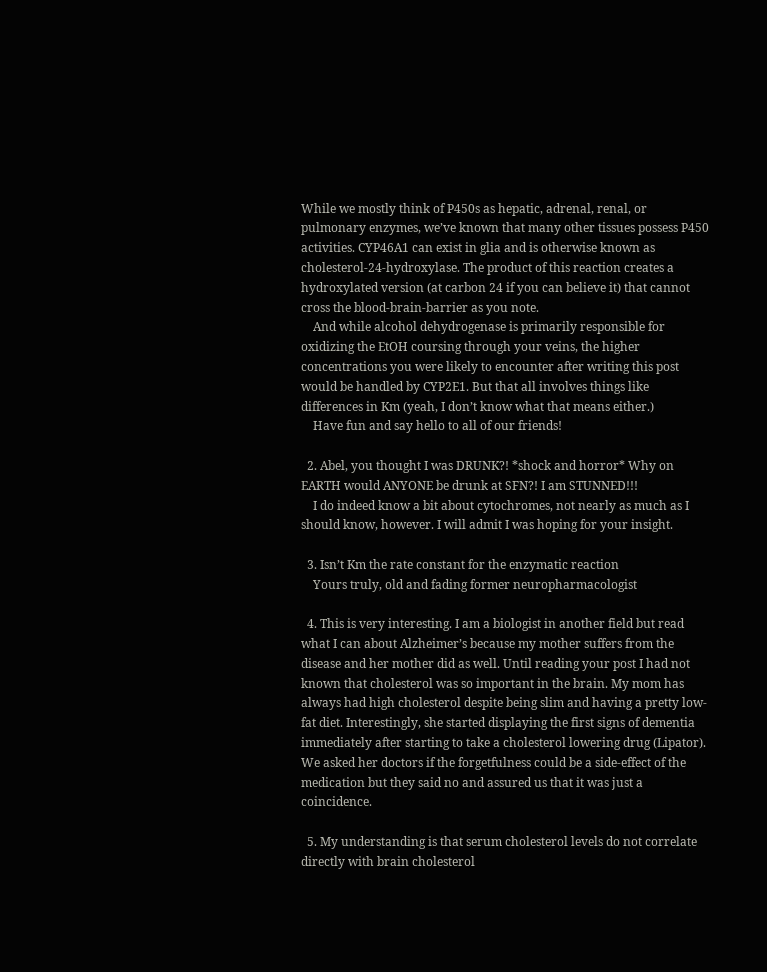While we mostly think of P450s as hepatic, adrenal, renal, or pulmonary enzymes, we’ve known that many other tissues possess P450 activities. CYP46A1 can exist in glia and is otherwise known as cholesterol-24-hydroxylase. The product of this reaction creates a hydroxylated version (at carbon 24 if you can believe it) that cannot cross the blood-brain-barrier as you note.
    And while alcohol dehydrogenase is primarily responsible for oxidizing the EtOH coursing through your veins, the higher concentrations you were likely to encounter after writing this post would be handled by CYP2E1. But that all involves things like differences in Km (yeah, I don’t know what that means either.)
    Have fun and say hello to all of our friends!

  2. Abel, you thought I was DRUNK?! *shock and horror* Why on EARTH would ANYONE be drunk at SFN?! I am STUNNED!!!
    I do indeed know a bit about cytochromes, not nearly as much as I should know, however. I will admit I was hoping for your insight.

  3. Isn’t Km the rate constant for the enzymatic reaction
    Yours truly, old and fading former neuropharmacologist

  4. This is very interesting. I am a biologist in another field but read what I can about Alzheimer’s because my mother suffers from the disease and her mother did as well. Until reading your post I had not known that cholesterol was so important in the brain. My mom has always had high cholesterol despite being slim and having a pretty low-fat diet. Interestingly, she started displaying the first signs of dementia immediately after starting to take a cholesterol lowering drug (Lipator). We asked her doctors if the forgetfulness could be a side-effect of the medication but they said no and assured us that it was just a coincidence.

  5. My understanding is that serum cholesterol levels do not correlate directly with brain cholesterol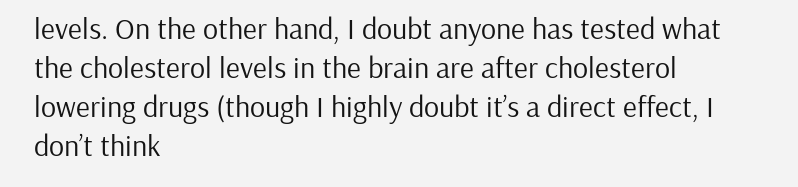levels. On the other hand, I doubt anyone has tested what the cholesterol levels in the brain are after cholesterol lowering drugs (though I highly doubt it’s a direct effect, I don’t think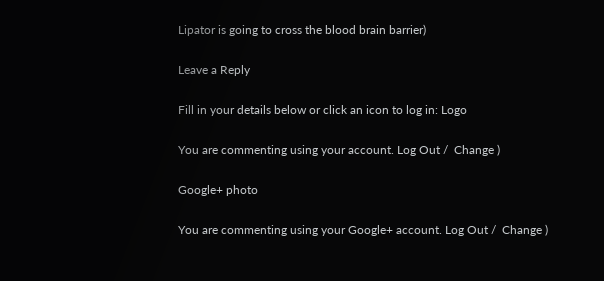Lipator is going to cross the blood brain barrier)

Leave a Reply

Fill in your details below or click an icon to log in: Logo

You are commenting using your account. Log Out /  Change )

Google+ photo

You are commenting using your Google+ account. Log Out /  Change )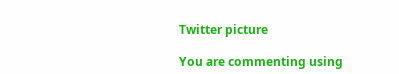Twitter picture

You are commenting using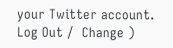your Twitter account. Log Out /  Change )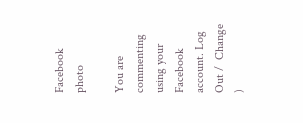Facebook photo

You are commenting using your Facebook account. Log Out /  Change )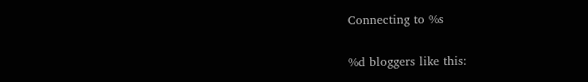Connecting to %s

%d bloggers like this: